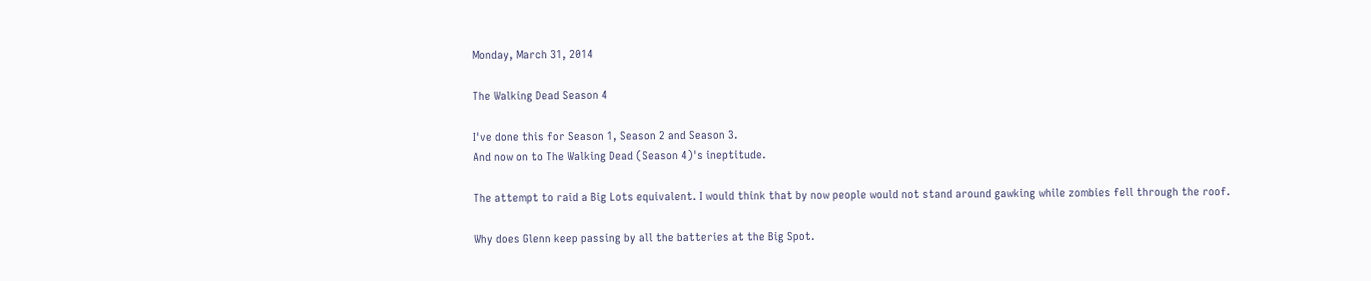Monday, March 31, 2014

The Walking Dead Season 4

I've done this for Season 1, Season 2 and Season 3.
And now on to The Walking Dead (Season 4)'s ineptitude.

The attempt to raid a Big Lots equivalent. I would think that by now people would not stand around gawking while zombies fell through the roof.

Why does Glenn keep passing by all the batteries at the Big Spot.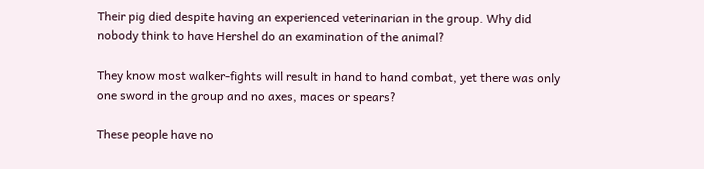Their pig died despite having an experienced veterinarian in the group. Why did nobody think to have Hershel do an examination of the animal?

They know most walker-fights will result in hand to hand combat, yet there was only one sword in the group and no axes, maces or spears?

These people have no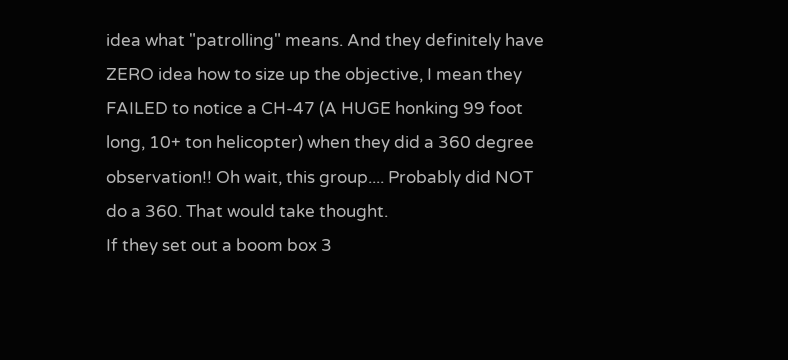idea what "patrolling" means. And they definitely have ZERO idea how to size up the objective, I mean they FAILED to notice a CH-47 (A HUGE honking 99 foot long, 10+ ton helicopter) when they did a 360 degree observation!! Oh wait, this group.... Probably did NOT do a 360. That would take thought.
If they set out a boom box 3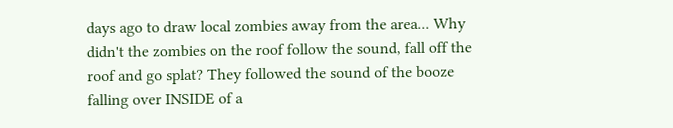days ago to draw local zombies away from the area... Why didn't the zombies on the roof follow the sound, fall off the roof and go splat? They followed the sound of the booze falling over INSIDE of a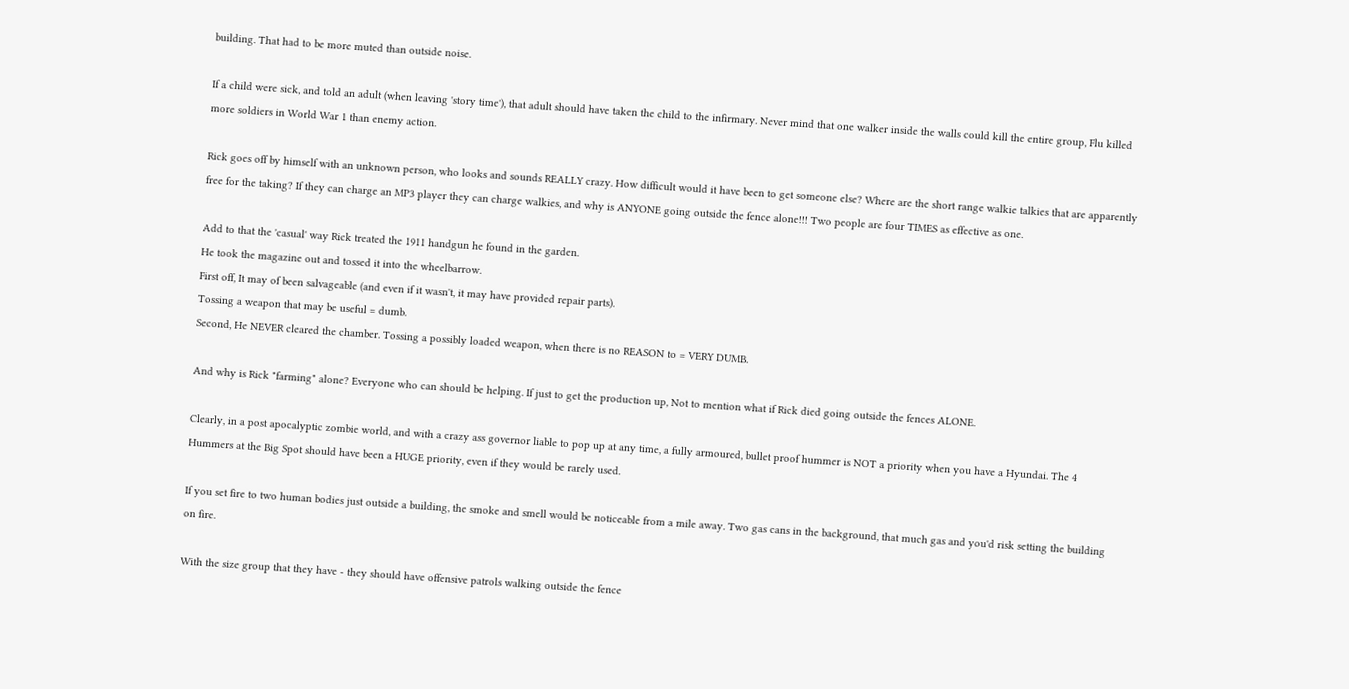building. That had to be more muted than outside noise.

If a child were sick, and told an adult (when leaving 'story time'), that adult should have taken the child to the infirmary. Never mind that one walker inside the walls could kill the entire group, Flu killed more soldiers in World War 1 than enemy action.

Rick goes off by himself with an unknown person, who looks and sounds REALLY crazy. How difficult would it have been to get someone else? Where are the short range walkie talkies that are apparently free for the taking? If they can charge an MP3 player they can charge walkies, and why is ANYONE going outside the fence alone!!! Two people are four TIMES as effective as one.

Add to that the 'casual' way Rick treated the 1911 handgun he found in the garden.
He took the magazine out and tossed it into the wheelbarrow.
First off, It may of been salvageable (and even if it wasn't, it may have provided repair parts).
Tossing a weapon that may be useful = dumb.
Second, He NEVER cleared the chamber. Tossing a possibly loaded weapon, when there is no REASON to = VERY DUMB.

And why is Rick "farming" alone? Everyone who can should be helping. If just to get the production up, Not to mention what if Rick died going outside the fences ALONE.

Clearly, in a post apocalyptic zombie world, and with a crazy ass governor liable to pop up at any time, a fully armoured, bullet proof hummer is NOT a priority when you have a Hyundai. The 4 Hummers at the Big Spot should have been a HUGE priority, even if they would be rarely used.

If you set fire to two human bodies just outside a building, the smoke and smell would be noticeable from a mile away. Two gas cans in the background, that much gas and you'd risk setting the building on fire.

With the size group that they have - they should have offensive patrols walking outside the fence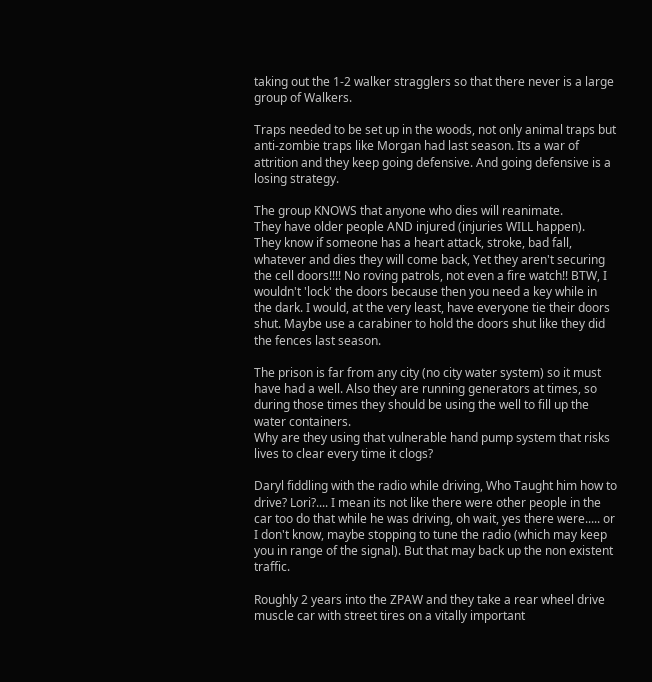taking out the 1-2 walker stragglers so that there never is a large group of Walkers.

Traps needed to be set up in the woods, not only animal traps but anti-zombie traps like Morgan had last season. Its a war of attrition and they keep going defensive. And going defensive is a losing strategy.

The group KNOWS that anyone who dies will reanimate.
They have older people AND injured (injuries WILL happen).
They know if someone has a heart attack, stroke, bad fall, whatever and dies they will come back, Yet they aren't securing the cell doors!!!! No roving patrols, not even a fire watch!! BTW, I wouldn't 'lock' the doors because then you need a key while in the dark. I would, at the very least, have everyone tie their doors shut. Maybe use a carabiner to hold the doors shut like they did the fences last season.

The prison is far from any city (no city water system) so it must have had a well. Also they are running generators at times, so during those times they should be using the well to fill up the water containers.
Why are they using that vulnerable hand pump system that risks lives to clear every time it clogs?

Daryl fiddling with the radio while driving, Who Taught him how to drive? Lori?.... I mean its not like there were other people in the car too do that while he was driving, oh wait, yes there were..... or I don't know, maybe stopping to tune the radio (which may keep you in range of the signal). But that may back up the non existent traffic.

Roughly 2 years into the ZPAW and they take a rear wheel drive muscle car with street tires on a vitally important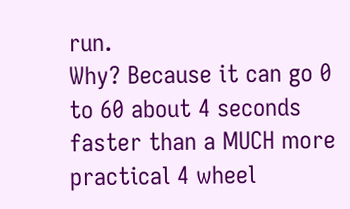run.
Why? Because it can go 0 to 60 about 4 seconds faster than a MUCH more practical 4 wheel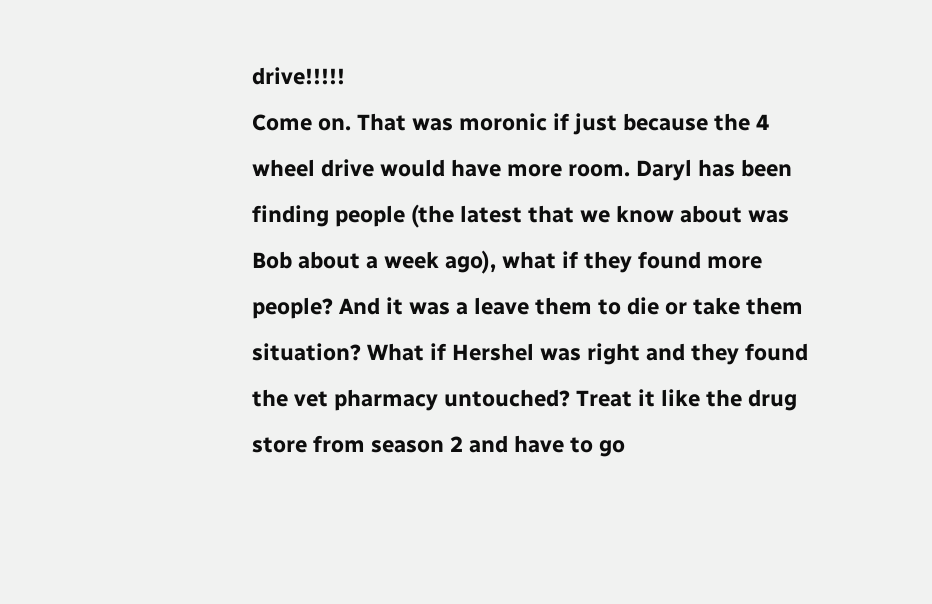drive!!!!!
Come on. That was moronic if just because the 4 wheel drive would have more room. Daryl has been finding people (the latest that we know about was Bob about a week ago), what if they found more people? And it was a leave them to die or take them situation? What if Hershel was right and they found the vet pharmacy untouched? Treat it like the drug store from season 2 and have to go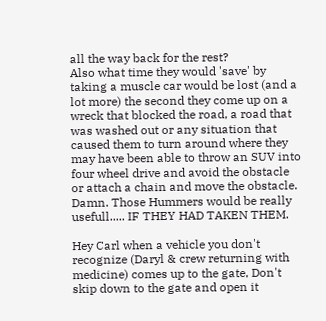all the way back for the rest?
Also what time they would 'save' by taking a muscle car would be lost (and a lot more) the second they come up on a wreck that blocked the road, a road that was washed out or any situation that caused them to turn around where they may have been able to throw an SUV into four wheel drive and avoid the obstacle or attach a chain and move the obstacle. Damn. Those Hummers would be really usefull..... IF THEY HAD TAKEN THEM.

Hey Carl when a vehicle you don't recognize (Daryl & crew returning with medicine) comes up to the gate, Don't skip down to the gate and open it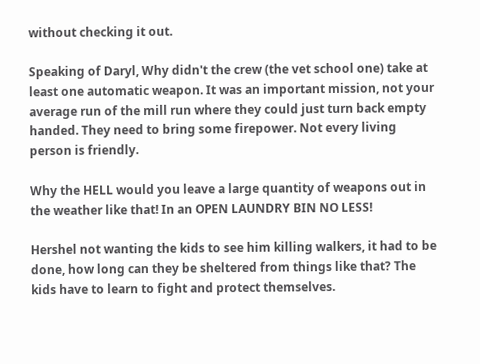without checking it out.

Speaking of Daryl, Why didn't the crew (the vet school one) take at least one automatic weapon. It was an important mission, not your average run of the mill run where they could just turn back empty handed. They need to bring some firepower. Not every living person is friendly.

Why the HELL would you leave a large quantity of weapons out in the weather like that! In an OPEN LAUNDRY BIN NO LESS!

Hershel not wanting the kids to see him killing walkers, it had to be done, how long can they be sheltered from things like that? The kids have to learn to fight and protect themselves.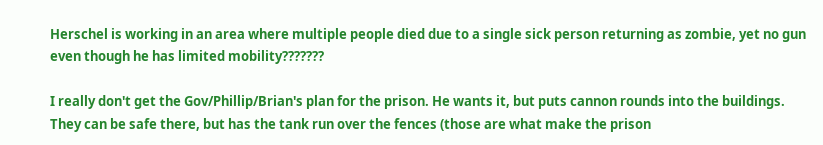Herschel is working in an area where multiple people died due to a single sick person returning as zombie, yet no gun even though he has limited mobility???????

I really don't get the Gov/Phillip/Brian's plan for the prison. He wants it, but puts cannon rounds into the buildings. They can be safe there, but has the tank run over the fences (those are what make the prison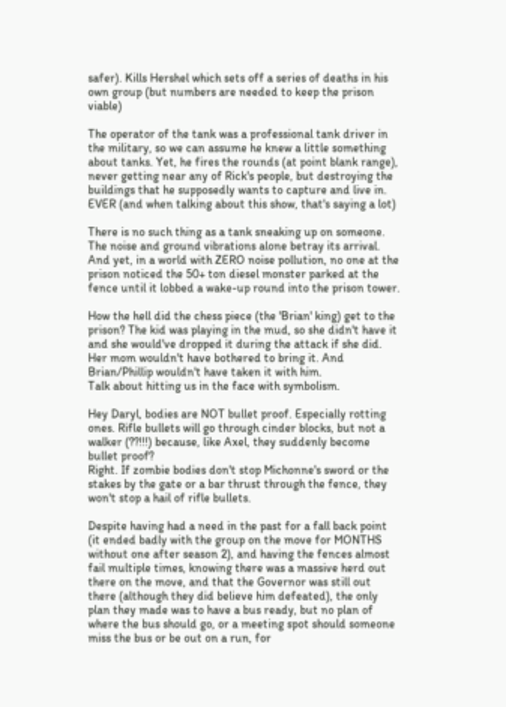safer). Kills Hershel which sets off a series of deaths in his own group (but numbers are needed to keep the prison viable)

The operator of the tank was a professional tank driver in the military, so we can assume he knew a little something about tanks. Yet, he fires the rounds (at point blank range), never getting near any of Rick's people, but destroying the buildings that he supposedly wants to capture and live in.
EVER (and when talking about this show, that's saying a lot)

There is no such thing as a tank sneaking up on someone. The noise and ground vibrations alone betray its arrival. And yet, in a world with ZERO noise pollution, no one at the prison noticed the 50+ ton diesel monster parked at the fence until it lobbed a wake-up round into the prison tower.

How the hell did the chess piece (the 'Brian' king) get to the prison? The kid was playing in the mud, so she didn't have it and she would've dropped it during the attack if she did. Her mom wouldn't have bothered to bring it. And Brian/Phillip wouldn't have taken it with him.
Talk about hitting us in the face with symbolism.

Hey Daryl, bodies are NOT bullet proof. Especially rotting ones. Rifle bullets will go through cinder blocks, but not a walker (??!!!) because, like Axel, they suddenly become bullet proof?
Right. If zombie bodies don't stop Michonne's sword or the stakes by the gate or a bar thrust through the fence, they won't stop a hail of rifle bullets.

Despite having had a need in the past for a fall back point (it ended badly with the group on the move for MONTHS without one after season 2), and having the fences almost fail multiple times, knowing there was a massive herd out there on the move, and that the Governor was still out there (although they did believe him defeated), the only plan they made was to have a bus ready, but no plan of where the bus should go, or a meeting spot should someone miss the bus or be out on a run, for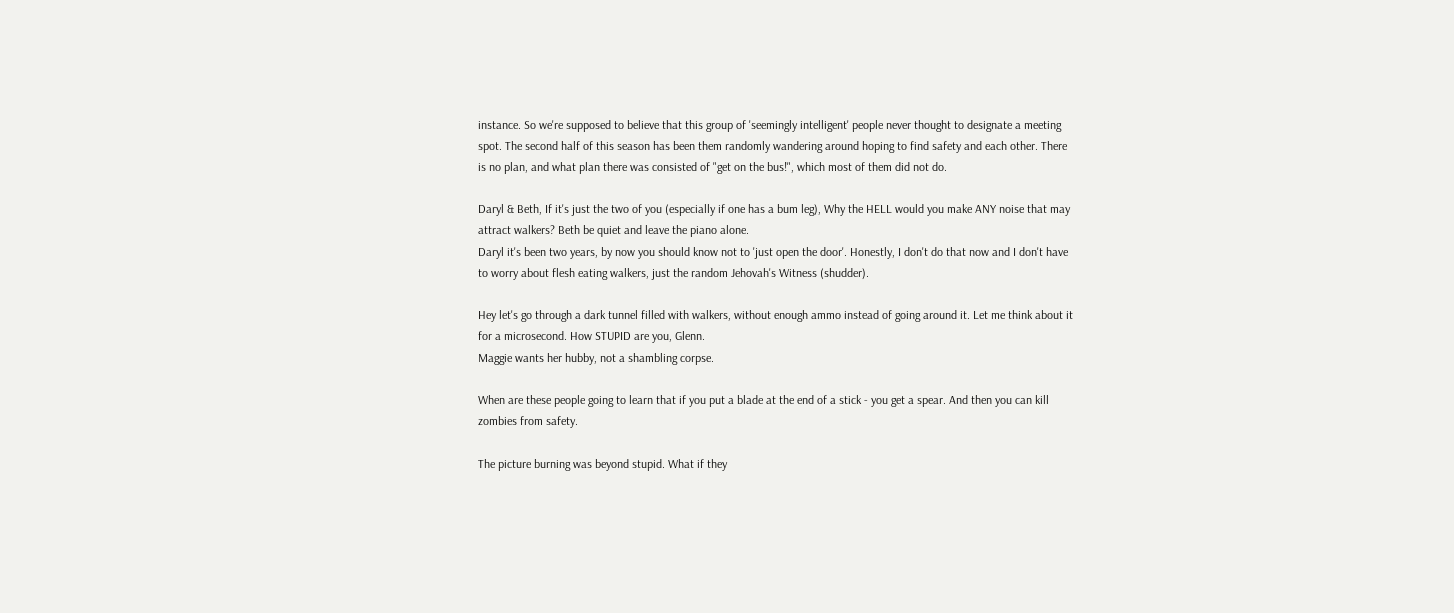instance. So we're supposed to believe that this group of 'seemingly intelligent' people never thought to designate a meeting spot. The second half of this season has been them randomly wandering around hoping to find safety and each other. There is no plan, and what plan there was consisted of "get on the bus!", which most of them did not do.

Daryl & Beth, If it's just the two of you (especially if one has a bum leg), Why the HELL would you make ANY noise that may attract walkers? Beth be quiet and leave the piano alone.
Daryl it's been two years, by now you should know not to 'just open the door'. Honestly, I don't do that now and I don't have to worry about flesh eating walkers, just the random Jehovah's Witness (shudder).

Hey let's go through a dark tunnel filled with walkers, without enough ammo instead of going around it. Let me think about it for a microsecond. How STUPID are you, Glenn.
Maggie wants her hubby, not a shambling corpse.

When are these people going to learn that if you put a blade at the end of a stick - you get a spear. And then you can kill zombies from safety.

The picture burning was beyond stupid. What if they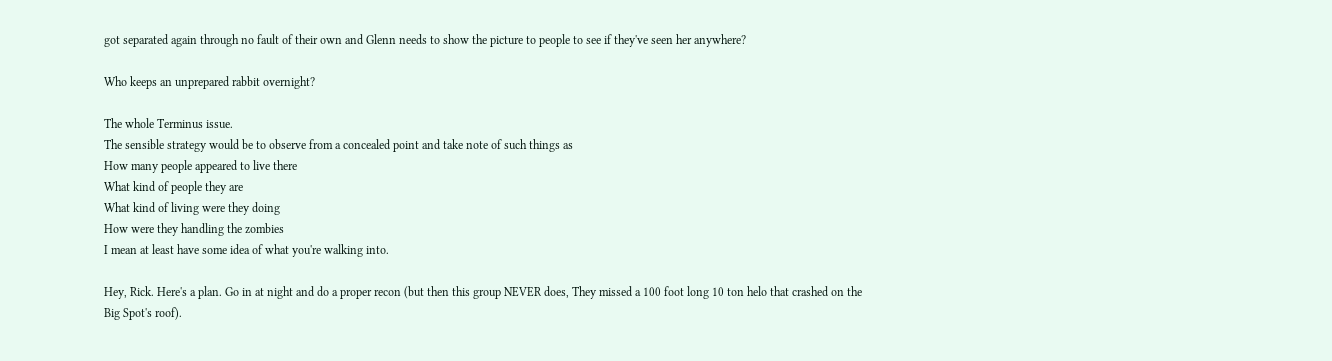got separated again through no fault of their own and Glenn needs to show the picture to people to see if they've seen her anywhere?

Who keeps an unprepared rabbit overnight?

The whole Terminus issue.
The sensible strategy would be to observe from a concealed point and take note of such things as
How many people appeared to live there
What kind of people they are
What kind of living were they doing
How were they handling the zombies
I mean at least have some idea of what you're walking into.

Hey, Rick. Here's a plan. Go in at night and do a proper recon (but then this group NEVER does, They missed a 100 foot long 10 ton helo that crashed on the Big Spot's roof).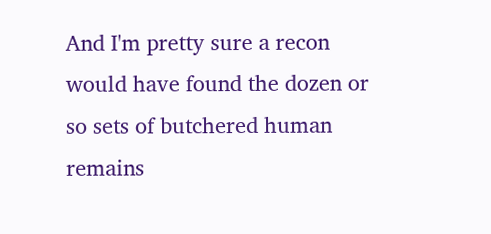And I'm pretty sure a recon would have found the dozen or so sets of butchered human remains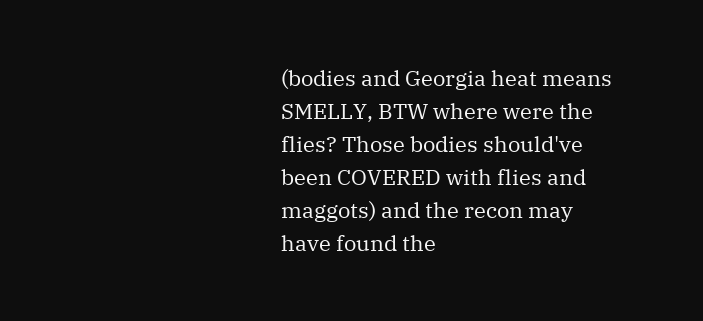(bodies and Georgia heat means SMELLY, BTW where were the flies? Those bodies should've been COVERED with flies and maggots) and the recon may have found the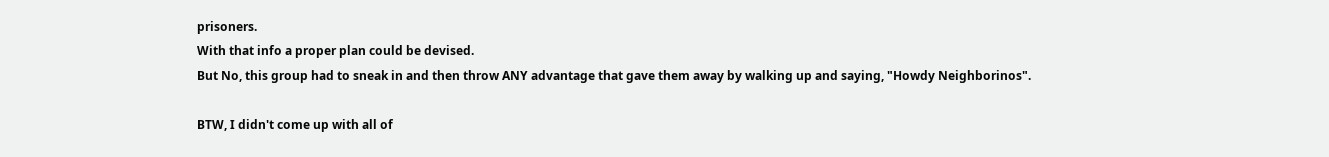prisoners.
With that info a proper plan could be devised.
But No, this group had to sneak in and then throw ANY advantage that gave them away by walking up and saying, "Howdy Neighborinos".

BTW, I didn't come up with all of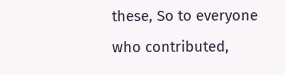these, So to everyone who contributed,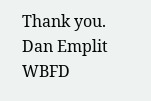Thank you.
Dan Emplit WBFD